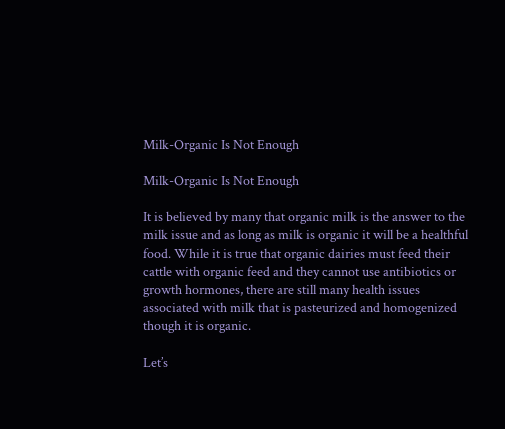Milk-Organic Is Not Enough

Milk-Organic Is Not Enough

It is believed by many that organic milk is the answer to the milk issue and as long as milk is organic it will be a healthful food. While it is true that organic dairies must feed their cattle with organic feed and they cannot use antibiotics or growth hormones, there are still many health issues associated with milk that is pasteurized and homogenized though it is organic.

Let’s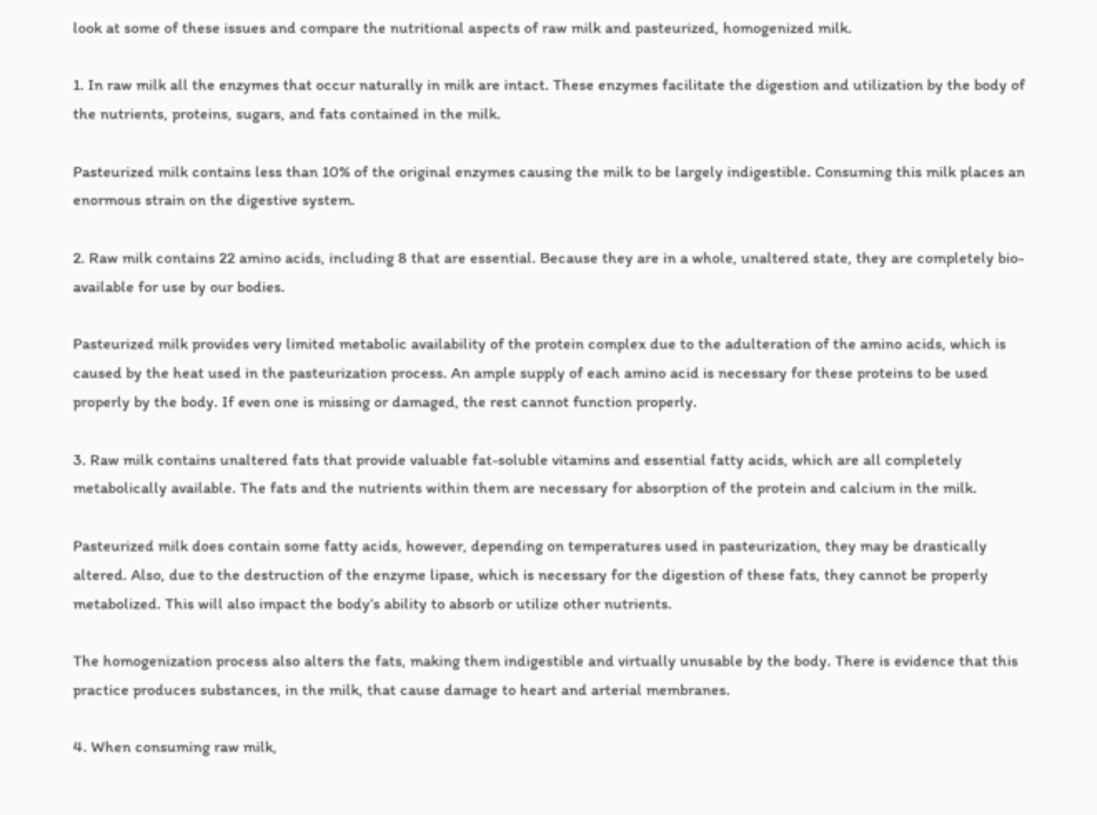look at some of these issues and compare the nutritional aspects of raw milk and pasteurized, homogenized milk.

1. In raw milk all the enzymes that occur naturally in milk are intact. These enzymes facilitate the digestion and utilization by the body of the nutrients, proteins, sugars, and fats contained in the milk.

Pasteurized milk contains less than 10% of the original enzymes causing the milk to be largely indigestible. Consuming this milk places an enormous strain on the digestive system.

2. Raw milk contains 22 amino acids, including 8 that are essential. Because they are in a whole, unaltered state, they are completely bio-available for use by our bodies.

Pasteurized milk provides very limited metabolic availability of the protein complex due to the adulteration of the amino acids, which is caused by the heat used in the pasteurization process. An ample supply of each amino acid is necessary for these proteins to be used properly by the body. If even one is missing or damaged, the rest cannot function properly.

3. Raw milk contains unaltered fats that provide valuable fat-soluble vitamins and essential fatty acids, which are all completely metabolically available. The fats and the nutrients within them are necessary for absorption of the protein and calcium in the milk.

Pasteurized milk does contain some fatty acids, however, depending on temperatures used in pasteurization, they may be drastically altered. Also, due to the destruction of the enzyme lipase, which is necessary for the digestion of these fats, they cannot be properly metabolized. This will also impact the body’s ability to absorb or utilize other nutrients.

The homogenization process also alters the fats, making them indigestible and virtually unusable by the body. There is evidence that this practice produces substances, in the milk, that cause damage to heart and arterial membranes.

4. When consuming raw milk,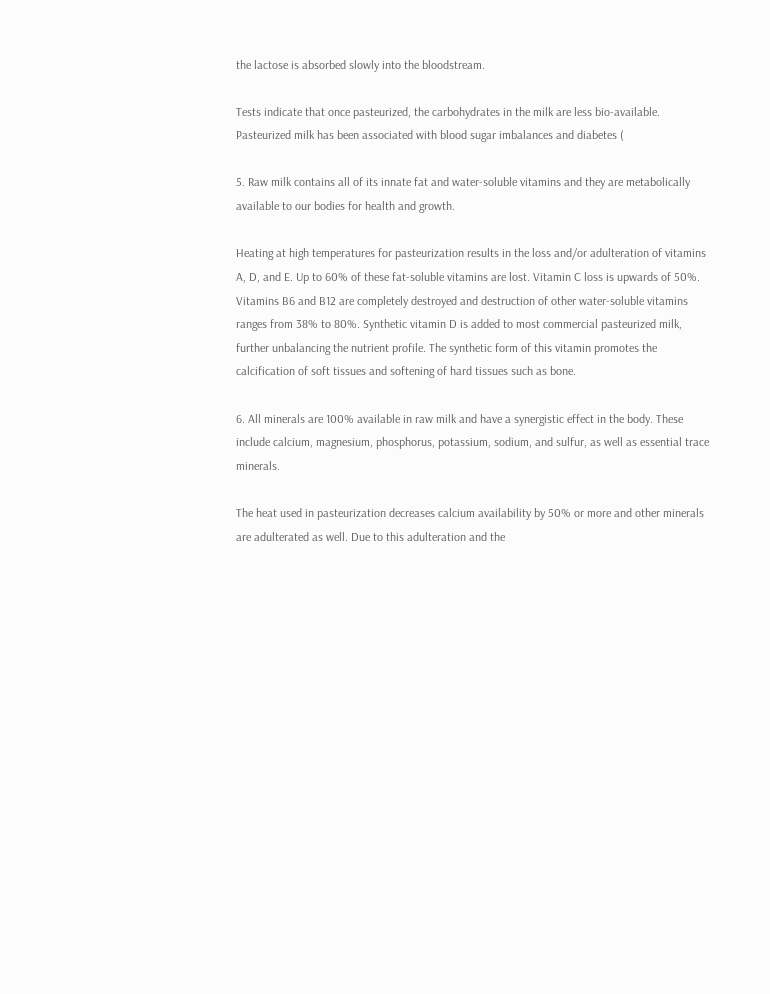the lactose is absorbed slowly into the bloodstream.

Tests indicate that once pasteurized, the carbohydrates in the milk are less bio-available. Pasteurized milk has been associated with blood sugar imbalances and diabetes (

5. Raw milk contains all of its innate fat and water-soluble vitamins and they are metabolically available to our bodies for health and growth.

Heating at high temperatures for pasteurization results in the loss and/or adulteration of vitamins A, D, and E. Up to 60% of these fat-soluble vitamins are lost. Vitamin C loss is upwards of 50%. Vitamins B6 and B12 are completely destroyed and destruction of other water-soluble vitamins ranges from 38% to 80%. Synthetic vitamin D is added to most commercial pasteurized milk, further unbalancing the nutrient profile. The synthetic form of this vitamin promotes the calcification of soft tissues and softening of hard tissues such as bone.

6. All minerals are 100% available in raw milk and have a synergistic effect in the body. These include calcium, magnesium, phosphorus, potassium, sodium, and sulfur, as well as essential trace minerals.

The heat used in pasteurization decreases calcium availability by 50% or more and other minerals are adulterated as well. Due to this adulteration and the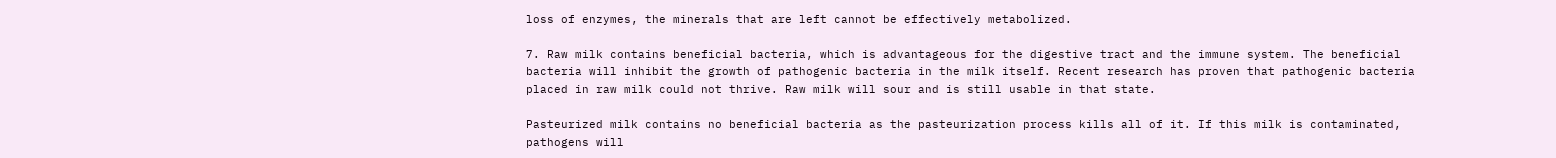loss of enzymes, the minerals that are left cannot be effectively metabolized.

7. Raw milk contains beneficial bacteria, which is advantageous for the digestive tract and the immune system. The beneficial bacteria will inhibit the growth of pathogenic bacteria in the milk itself. Recent research has proven that pathogenic bacteria placed in raw milk could not thrive. Raw milk will sour and is still usable in that state.

Pasteurized milk contains no beneficial bacteria as the pasteurization process kills all of it. If this milk is contaminated, pathogens will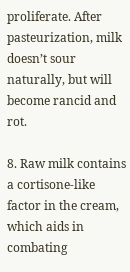proliferate. After pasteurization, milk doesn’t sour naturally, but will become rancid and rot.

8. Raw milk contains a cortisone-like factor in the cream, which aids in combating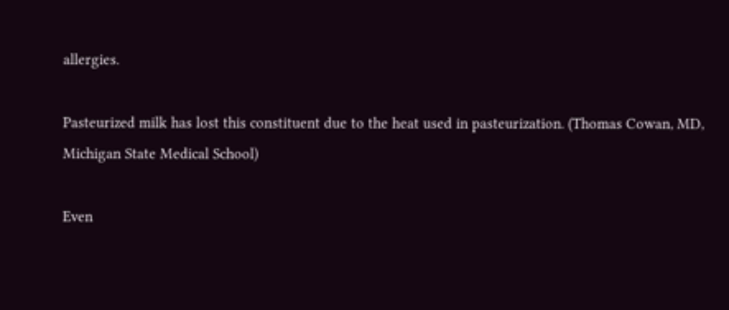allergies.

Pasteurized milk has lost this constituent due to the heat used in pasteurization. (Thomas Cowan, MD, Michigan State Medical School)

Even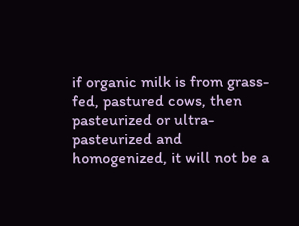if organic milk is from grass-fed, pastured cows, then pasteurized or ultra-pasteurized and homogenized, it will not be a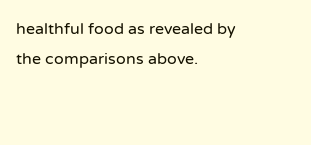healthful food as revealed by the comparisons above.